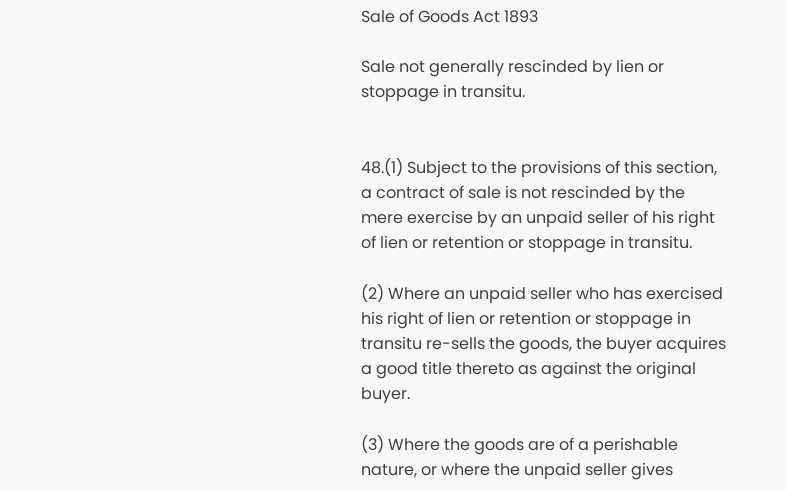Sale of Goods Act 1893

Sale not generally rescinded by lien or stoppage in transitu.


48.(1) Subject to the provisions of this section, a contract of sale is not rescinded by the mere exercise by an unpaid seller of his right of lien or retention or stoppage in transitu.

(2) Where an unpaid seller who has exercised his right of lien or retention or stoppage in transitu re-sells the goods, the buyer acquires a good title thereto as against the original buyer.

(3) Where the goods are of a perishable nature, or where the unpaid seller gives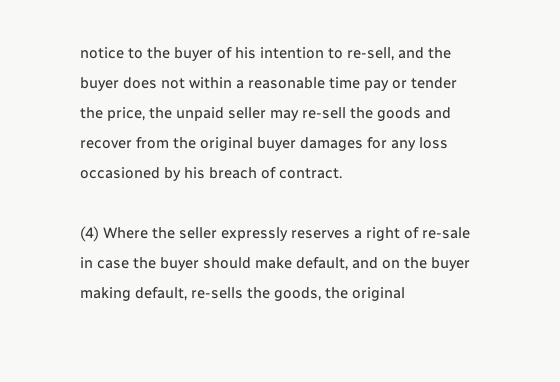notice to the buyer of his intention to re-sell, and the buyer does not within a reasonable time pay or tender the price, the unpaid seller may re-sell the goods and recover from the original buyer damages for any loss occasioned by his breach of contract.

(4) Where the seller expressly reserves a right of re-sale in case the buyer should make default, and on the buyer making default, re-sells the goods, the original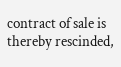contract of sale is thereby rescinded,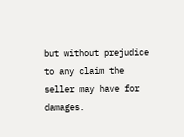but without prejudice to any claim the seller may have for damages.